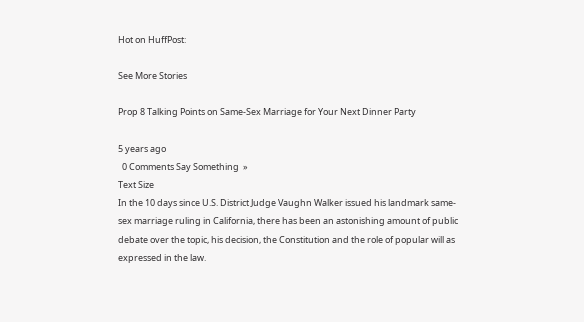Hot on HuffPost:

See More Stories

Prop 8 Talking Points on Same-Sex Marriage for Your Next Dinner Party

5 years ago
  0 Comments Say Something  »
Text Size
In the 10 days since U.S. District Judge Vaughn Walker issued his landmark same-sex marriage ruling in California, there has been an astonishing amount of public debate over the topic, his decision, the Constitution and the role of popular will as expressed in the law.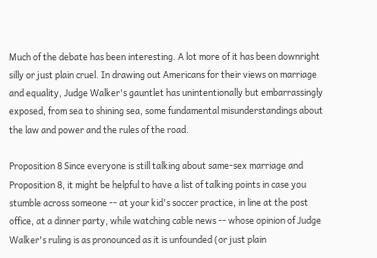Much of the debate has been interesting. A lot more of it has been downright silly or just plain cruel. In drawing out Americans for their views on marriage and equality, Judge Walker's gauntlet has unintentionally but embarrassingly exposed, from sea to shining sea, some fundamental misunderstandings about the law and power and the rules of the road.

Proposition 8 Since everyone is still talking about same-sex marriage and Proposition 8, it might be helpful to have a list of talking points in case you stumble across someone -- at your kid's soccer practice, in line at the post office, at a dinner party, while watching cable news -- whose opinion of Judge Walker's ruling is as pronounced as it is unfounded (or just plain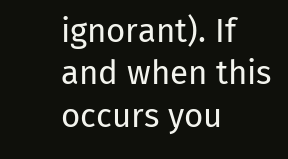ignorant). If and when this occurs you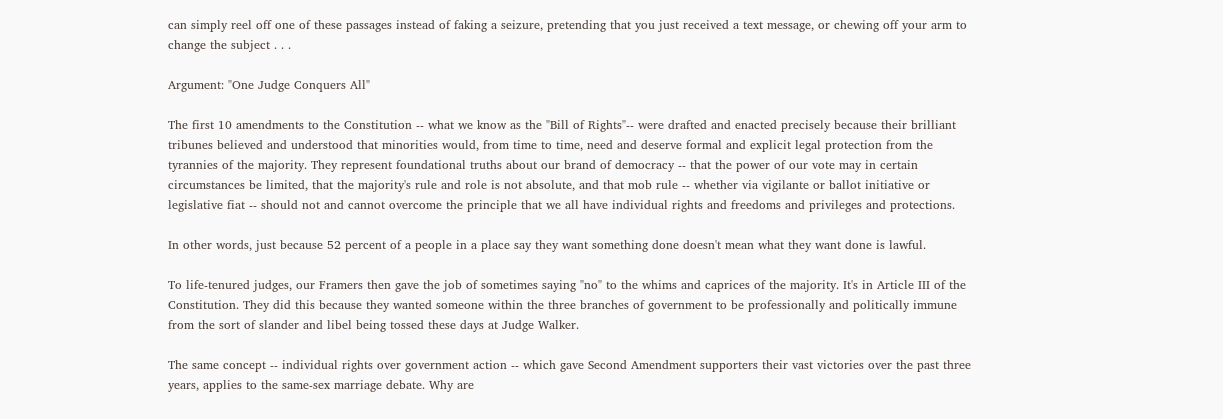can simply reel off one of these passages instead of faking a seizure, pretending that you just received a text message, or chewing off your arm to change the subject . . .

Argument: "One Judge Conquers All"

The first 10 amendments to the Constitution -- what we know as the "Bill of Rights"-- were drafted and enacted precisely because their brilliant tribunes believed and understood that minorities would, from time to time, need and deserve formal and explicit legal protection from the tyrannies of the majority. They represent foundational truths about our brand of democracy -- that the power of our vote may in certain circumstances be limited, that the majority's rule and role is not absolute, and that mob rule -- whether via vigilante or ballot initiative or legislative fiat -- should not and cannot overcome the principle that we all have individual rights and freedoms and privileges and protections.

In other words, just because 52 percent of a people in a place say they want something done doesn't mean what they want done is lawful.

To life-tenured judges, our Framers then gave the job of sometimes saying "no" to the whims and caprices of the majority. It's in Article III of the Constitution. They did this because they wanted someone within the three branches of government to be professionally and politically immune from the sort of slander and libel being tossed these days at Judge Walker.

The same concept -- individual rights over government action -- which gave Second Amendment supporters their vast victories over the past three years, applies to the same-sex marriage debate. Why are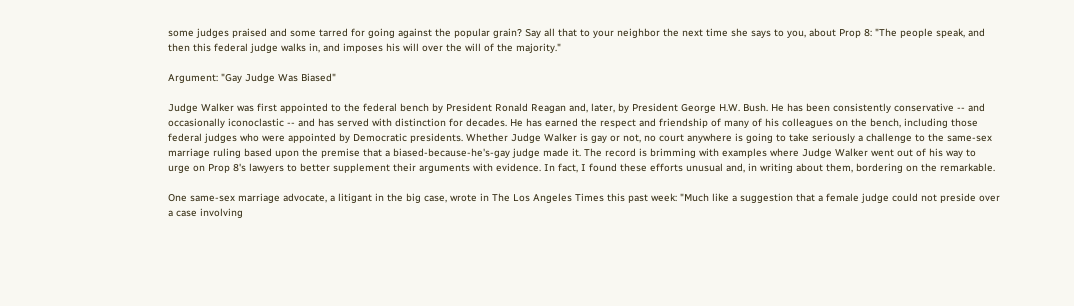some judges praised and some tarred for going against the popular grain? Say all that to your neighbor the next time she says to you, about Prop 8: "The people speak, and then this federal judge walks in, and imposes his will over the will of the majority."

Argument: "Gay Judge Was Biased"

Judge Walker was first appointed to the federal bench by President Ronald Reagan and, later, by President George H.W. Bush. He has been consistently conservative -- and occasionally iconoclastic -- and has served with distinction for decades. He has earned the respect and friendship of many of his colleagues on the bench, including those federal judges who were appointed by Democratic presidents. Whether Judge Walker is gay or not, no court anywhere is going to take seriously a challenge to the same-sex marriage ruling based upon the premise that a biased-because-he's-gay judge made it. The record is brimming with examples where Judge Walker went out of his way to urge on Prop 8's lawyers to better supplement their arguments with evidence. In fact, I found these efforts unusual and, in writing about them, bordering on the remarkable.

One same-sex marriage advocate, a litigant in the big case, wrote in The Los Angeles Times this past week: "Much like a suggestion that a female judge could not preside over a case involving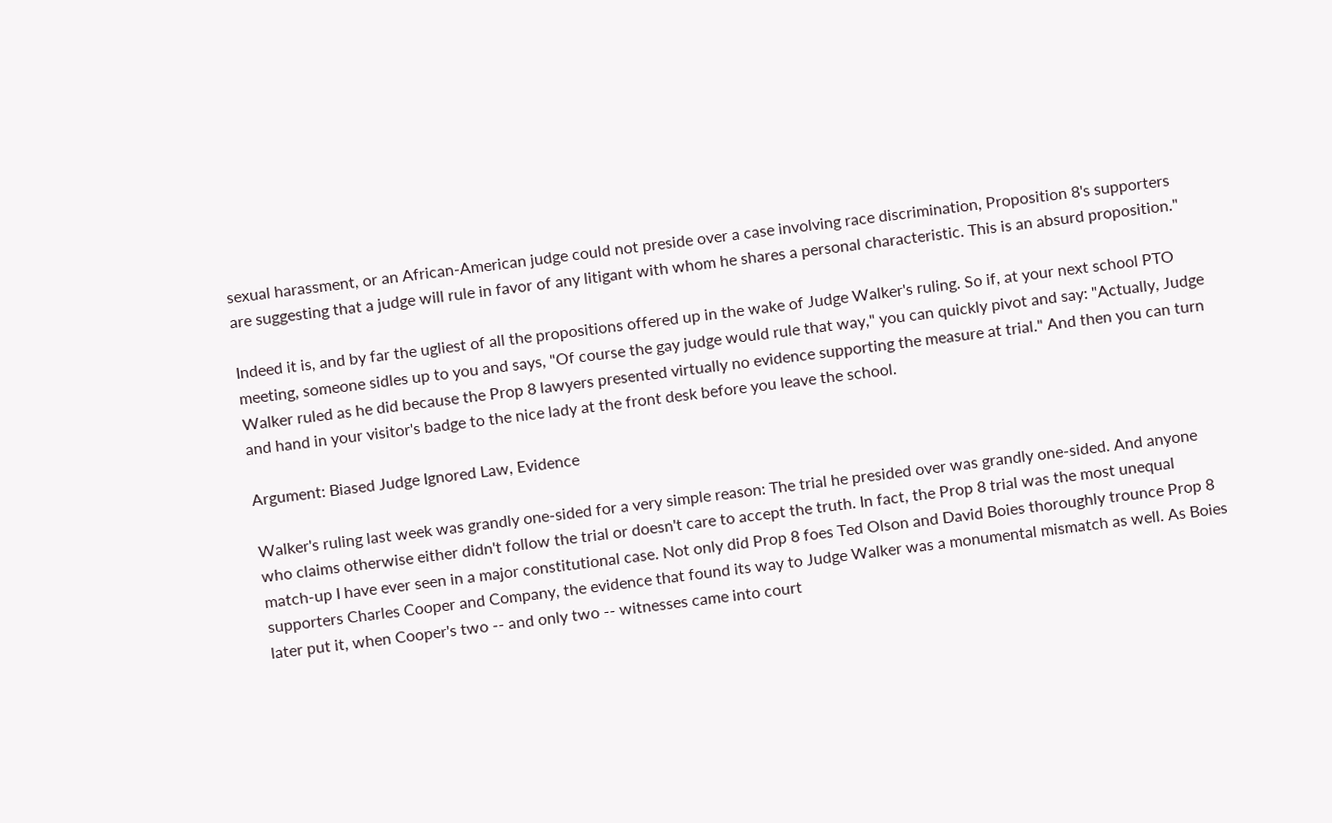sexual harassment, or an African-American judge could not preside over a case involving race discrimination, Proposition 8's supporters are suggesting that a judge will rule in favor of any litigant with whom he shares a personal characteristic. This is an absurd proposition."

Indeed it is, and by far the ugliest of all the propositions offered up in the wake of Judge Walker's ruling. So if, at your next school PTO meeting, someone sidles up to you and says, "Of course the gay judge would rule that way," you can quickly pivot and say: "Actually, Judge Walker ruled as he did because the Prop 8 lawyers presented virtually no evidence supporting the measure at trial." And then you can turn and hand in your visitor's badge to the nice lady at the front desk before you leave the school.

Argument: Biased Judge Ignored Law, Evidence

Walker's ruling last week was grandly one-sided for a very simple reason: The trial he presided over was grandly one-sided. And anyone who claims otherwise either didn't follow the trial or doesn't care to accept the truth. In fact, the Prop 8 trial was the most unequal match-up I have ever seen in a major constitutional case. Not only did Prop 8 foes Ted Olson and David Boies thoroughly trounce Prop 8 supporters Charles Cooper and Company, the evidence that found its way to Judge Walker was a monumental mismatch as well. As Boies later put it, when Cooper's two -- and only two -- witnesses came into court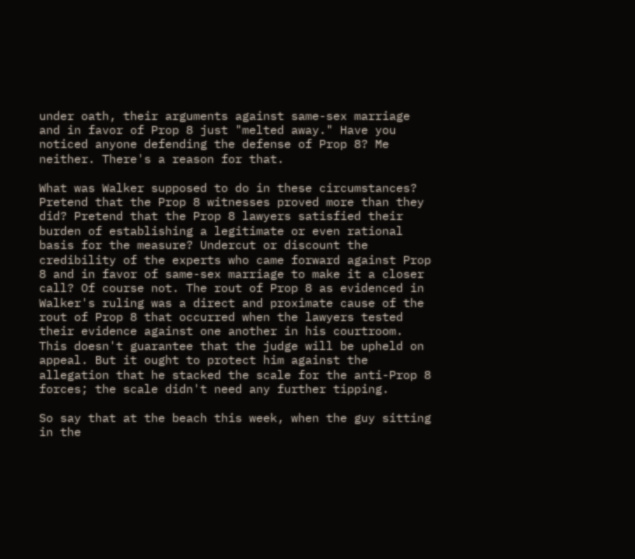under oath, their arguments against same-sex marriage and in favor of Prop 8 just "melted away." Have you noticed anyone defending the defense of Prop 8? Me neither. There's a reason for that.

What was Walker supposed to do in these circumstances? Pretend that the Prop 8 witnesses proved more than they did? Pretend that the Prop 8 lawyers satisfied their burden of establishing a legitimate or even rational basis for the measure? Undercut or discount the credibility of the experts who came forward against Prop 8 and in favor of same-sex marriage to make it a closer call? Of course not. The rout of Prop 8 as evidenced in Walker's ruling was a direct and proximate cause of the rout of Prop 8 that occurred when the lawyers tested their evidence against one another in his courtroom. This doesn't guarantee that the judge will be upheld on appeal. But it ought to protect him against the allegation that he stacked the scale for the anti-Prop 8 forces; the scale didn't need any further tipping.

So say that at the beach this week, when the guy sitting in the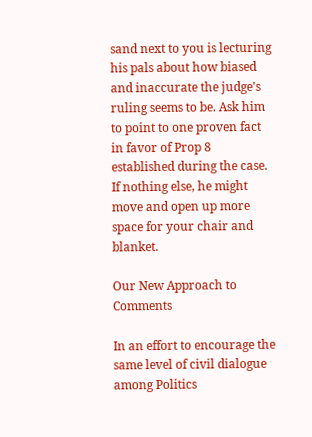sand next to you is lecturing his pals about how biased and inaccurate the judge's ruling seems to be. Ask him to point to one proven fact in favor of Prop 8 established during the case. If nothing else, he might move and open up more space for your chair and blanket.

Our New Approach to Comments

In an effort to encourage the same level of civil dialogue among Politics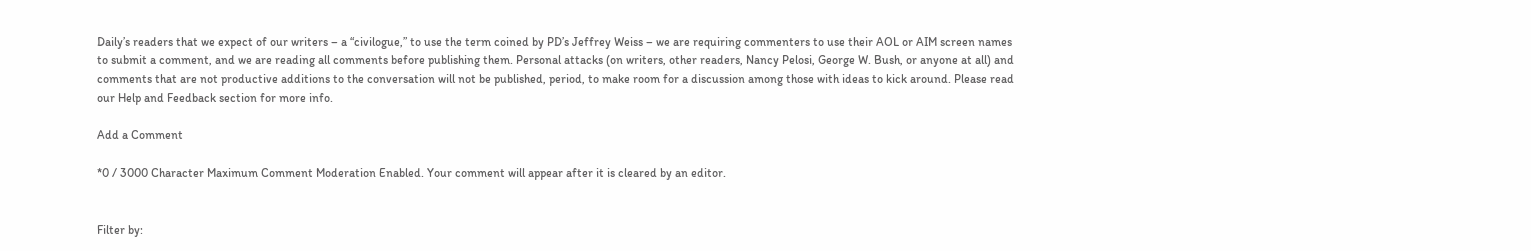Daily’s readers that we expect of our writers – a “civilogue,” to use the term coined by PD’s Jeffrey Weiss – we are requiring commenters to use their AOL or AIM screen names to submit a comment, and we are reading all comments before publishing them. Personal attacks (on writers, other readers, Nancy Pelosi, George W. Bush, or anyone at all) and comments that are not productive additions to the conversation will not be published, period, to make room for a discussion among those with ideas to kick around. Please read our Help and Feedback section for more info.

Add a Comment

*0 / 3000 Character Maximum Comment Moderation Enabled. Your comment will appear after it is cleared by an editor.


Filter by: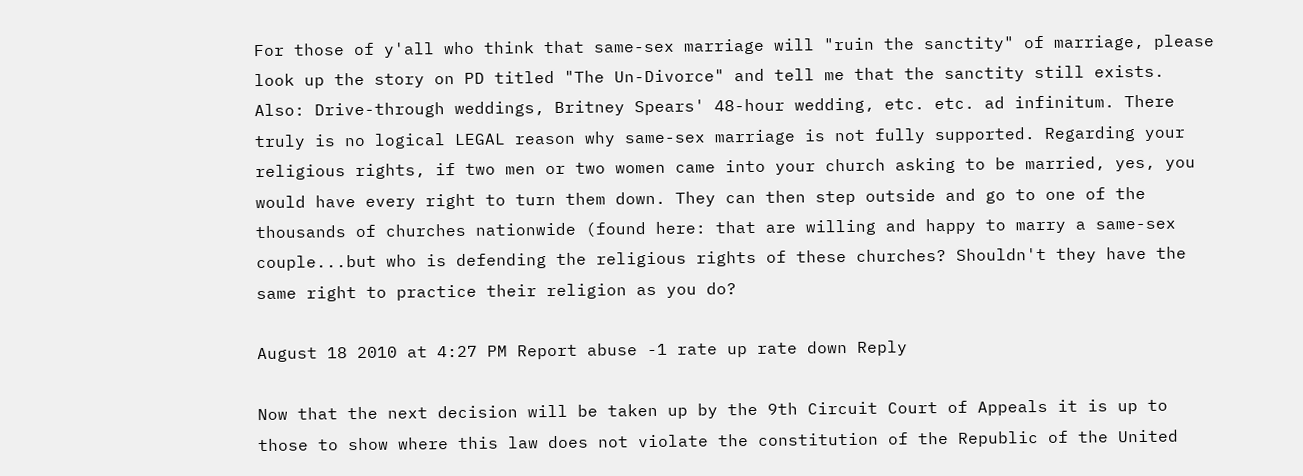For those of y'all who think that same-sex marriage will "ruin the sanctity" of marriage, please look up the story on PD titled "The Un-Divorce" and tell me that the sanctity still exists. Also: Drive-through weddings, Britney Spears' 48-hour wedding, etc. etc. ad infinitum. There truly is no logical LEGAL reason why same-sex marriage is not fully supported. Regarding your religious rights, if two men or two women came into your church asking to be married, yes, you would have every right to turn them down. They can then step outside and go to one of the thousands of churches nationwide (found here: that are willing and happy to marry a same-sex couple...but who is defending the religious rights of these churches? Shouldn't they have the same right to practice their religion as you do?

August 18 2010 at 4:27 PM Report abuse -1 rate up rate down Reply

Now that the next decision will be taken up by the 9th Circuit Court of Appeals it is up to those to show where this law does not violate the constitution of the Republic of the United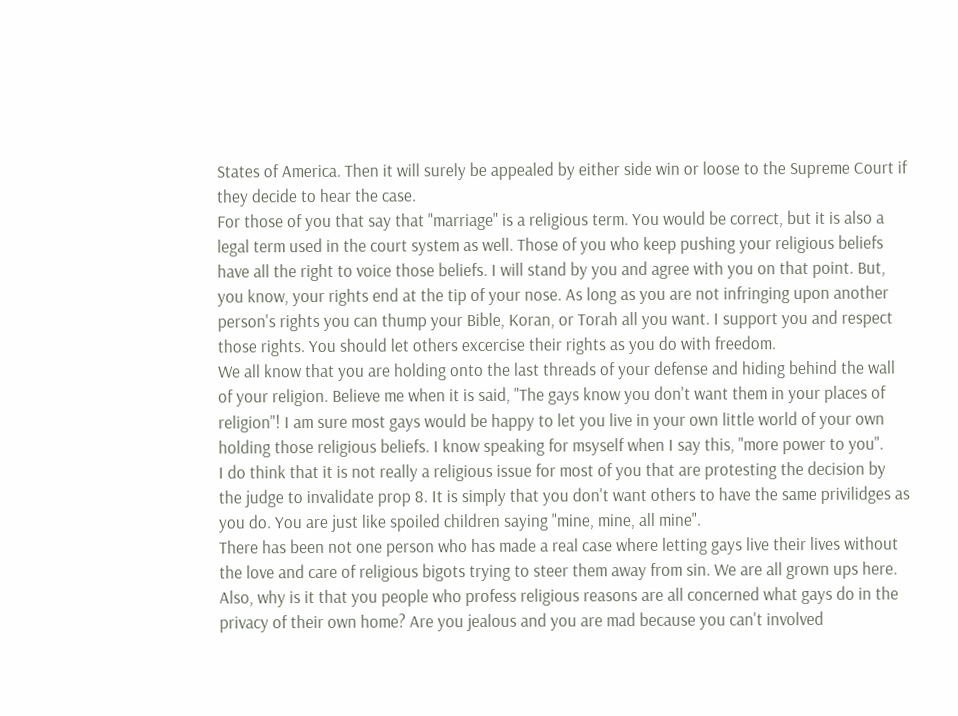States of America. Then it will surely be appealed by either side win or loose to the Supreme Court if they decide to hear the case.
For those of you that say that "marriage" is a religious term. You would be correct, but it is also a legal term used in the court system as well. Those of you who keep pushing your religious beliefs have all the right to voice those beliefs. I will stand by you and agree with you on that point. But, you know, your rights end at the tip of your nose. As long as you are not infringing upon another person's rights you can thump your Bible, Koran, or Torah all you want. I support you and respect those rights. You should let others excercise their rights as you do with freedom.
We all know that you are holding onto the last threads of your defense and hiding behind the wall of your religion. Believe me when it is said, "The gays know you don't want them in your places of religion"! I am sure most gays would be happy to let you live in your own little world of your own holding those religious beliefs. I know speaking for msyself when I say this, "more power to you".
I do think that it is not really a religious issue for most of you that are protesting the decision by the judge to invalidate prop 8. It is simply that you don't want others to have the same privilidges as you do. You are just like spoiled children saying "mine, mine, all mine".
There has been not one person who has made a real case where letting gays live their lives without the love and care of religious bigots trying to steer them away from sin. We are all grown ups here. Also, why is it that you people who profess religious reasons are all concerned what gays do in the privacy of their own home? Are you jealous and you are mad because you can't involved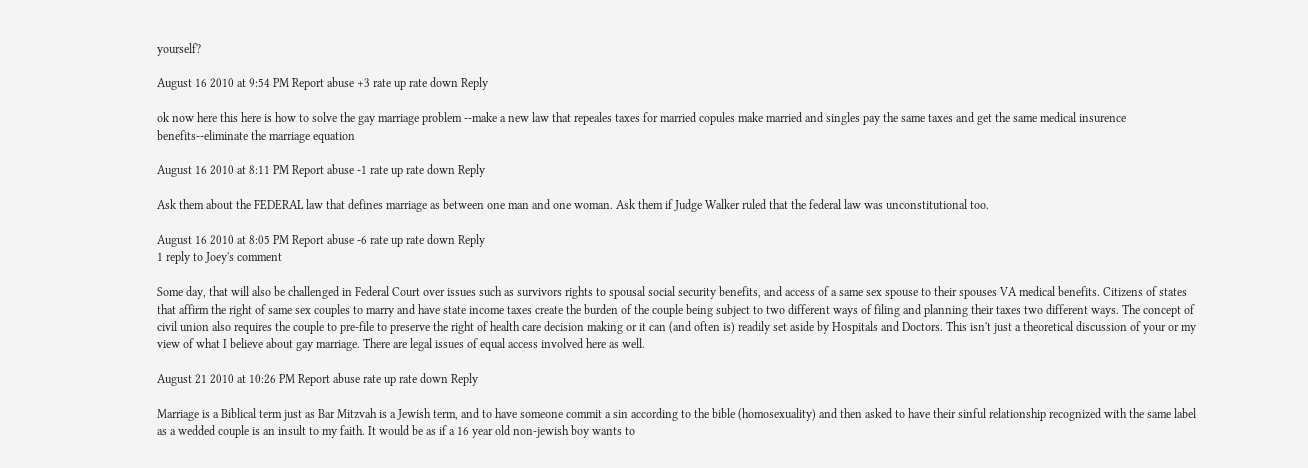yourself?

August 16 2010 at 9:54 PM Report abuse +3 rate up rate down Reply

ok now here this here is how to solve the gay marriage problem --make a new law that repeales taxes for married copules make married and singles pay the same taxes and get the same medical insurence benefits--eliminate the marriage equation

August 16 2010 at 8:11 PM Report abuse -1 rate up rate down Reply

Ask them about the FEDERAL law that defines marriage as between one man and one woman. Ask them if Judge Walker ruled that the federal law was unconstitutional too.

August 16 2010 at 8:05 PM Report abuse -6 rate up rate down Reply
1 reply to Joey's comment

Some day, that will also be challenged in Federal Court over issues such as survivors rights to spousal social security benefits, and access of a same sex spouse to their spouses VA medical benefits. Citizens of states that affirm the right of same sex couples to marry and have state income taxes create the burden of the couple being subject to two different ways of filing and planning their taxes two different ways. The concept of civil union also requires the couple to pre-file to preserve the right of health care decision making or it can (and often is) readily set aside by Hospitals and Doctors. This isn't just a theoretical discussion of your or my view of what I believe about gay marriage. There are legal issues of equal access involved here as well.

August 21 2010 at 10:26 PM Report abuse rate up rate down Reply

Marriage is a Biblical term just as Bar Mitzvah is a Jewish term, and to have someone commit a sin according to the bible (homosexuality) and then asked to have their sinful relationship recognized with the same label as a wedded couple is an insult to my faith. It would be as if a 16 year old non-jewish boy wants to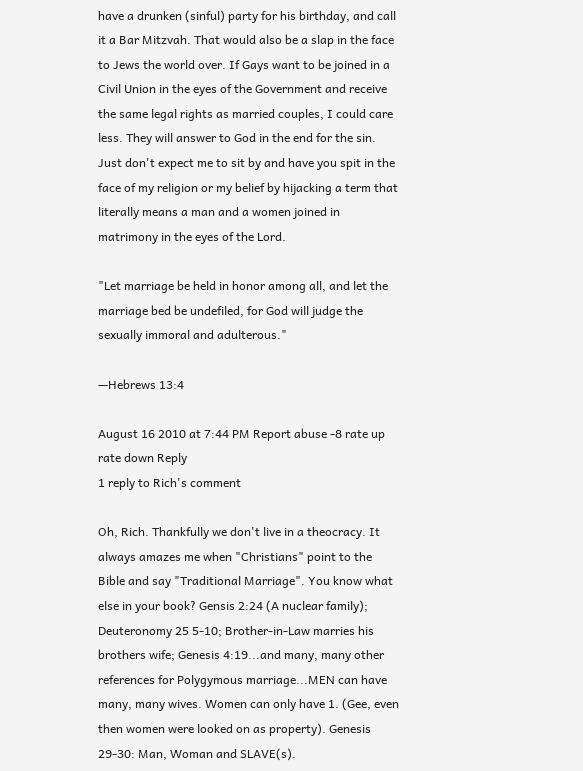have a drunken (sinful) party for his birthday, and call it a Bar Mitzvah. That would also be a slap in the face to Jews the world over. If Gays want to be joined in a Civil Union in the eyes of the Government and receive the same legal rights as married couples, I could care less. They will answer to God in the end for the sin. Just don't expect me to sit by and have you spit in the face of my religion or my belief by hijacking a term that literally means a man and a women joined in matrimony in the eyes of the Lord.

"Let marriage be held in honor among all, and let the marriage bed be undefiled, for God will judge the sexually immoral and adulterous."

—Hebrews 13:4

August 16 2010 at 7:44 PM Report abuse -8 rate up rate down Reply
1 reply to Rich's comment

Oh, Rich. Thankfully we don't live in a theocracy. It always amazes me when "Christians" point to the Bible and say "Traditional Marriage". You know what else in your book? Gensis 2:24 (A nuclear family); Deuteronomy 25 5-10; Brother-in-Law marries his brothers wife; Genesis 4:19...and many, many other references for Polygymous marriage...MEN can have many, many wives. Women can only have 1. (Gee, even then women were looked on as property). Genesis 29-30: Man, Woman and SLAVE(s).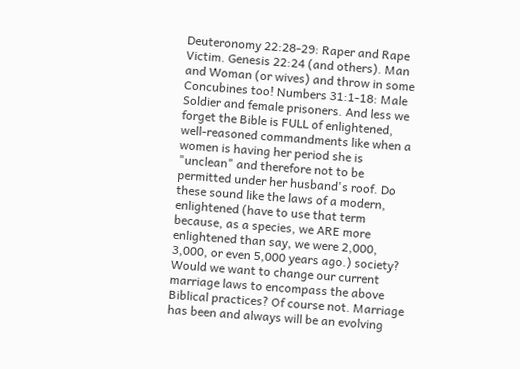Deuteronomy 22:28-29: Raper and Rape Victim. Genesis 22:24 (and others). Man and Woman (or wives) and throw in some Concubines too! Numbers 31:1-18: Male Soldier and female prisoners. And less we forget the Bible is FULL of enlightened, well-reasoned commandments like when a women is having her period she is "unclean" and therefore not to be permitted under her husband's roof. Do these sound like the laws of a modern, enlightened (have to use that term because, as a species, we ARE more enlightened than say, we were 2,000, 3,000, or even 5,000 years ago.) society? Would we want to change our current marriage laws to encompass the above Biblical practices? Of course not. Marriage has been and always will be an evolving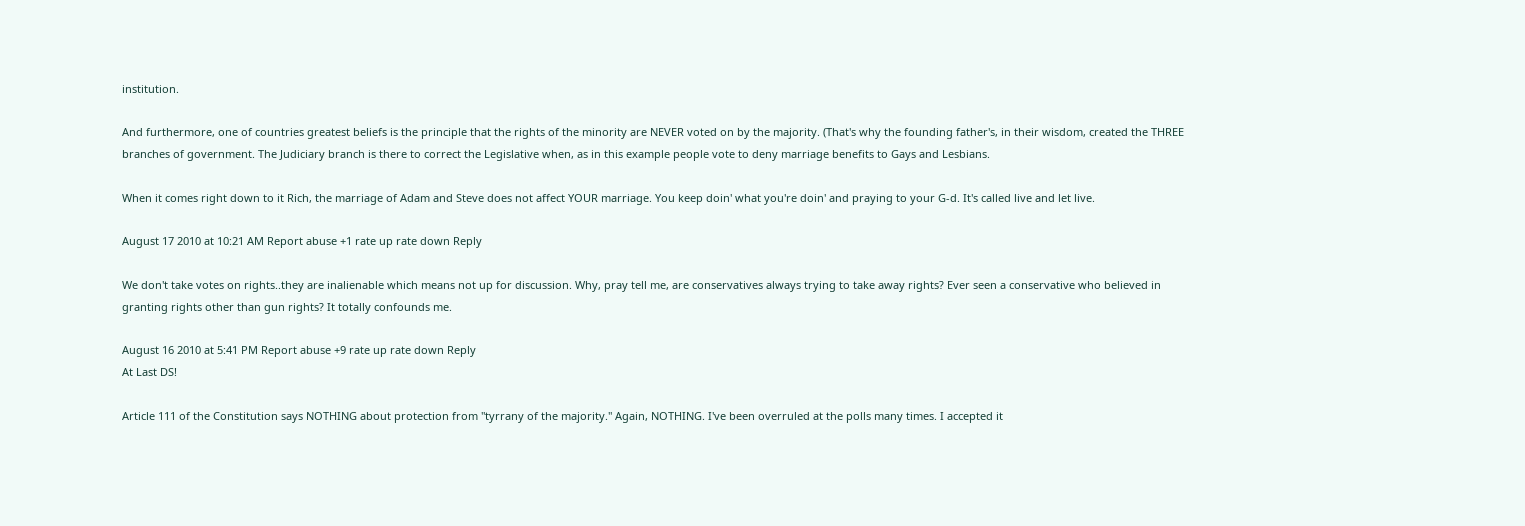institution.

And furthermore, one of countries greatest beliefs is the principle that the rights of the minority are NEVER voted on by the majority. (That's why the founding father's, in their wisdom, created the THREE branches of government. The Judiciary branch is there to correct the Legislative when, as in this example people vote to deny marriage benefits to Gays and Lesbians.

When it comes right down to it Rich, the marriage of Adam and Steve does not affect YOUR marriage. You keep doin' what you're doin' and praying to your G-d. It's called live and let live.

August 17 2010 at 10:21 AM Report abuse +1 rate up rate down Reply

We don't take votes on rights..they are inalienable which means not up for discussion. Why, pray tell me, are conservatives always trying to take away rights? Ever seen a conservative who believed in granting rights other than gun rights? It totally confounds me.

August 16 2010 at 5:41 PM Report abuse +9 rate up rate down Reply
At Last DS!

Article 111 of the Constitution says NOTHING about protection from "tyrrany of the majority." Again, NOTHING. I've been overruled at the polls many times. I accepted it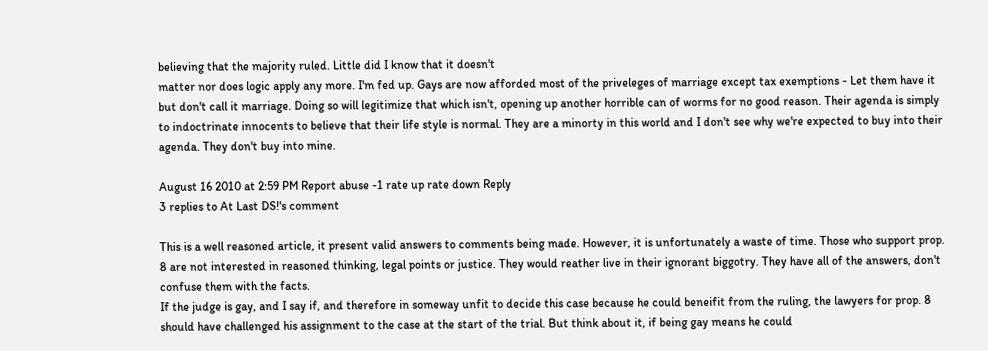believing that the majority ruled. Little did I know that it doesn't
matter nor does logic apply any more. I'm fed up. Gays are now afforded most of the priveleges of marriage except tax exemptions - Let them have it but don't call it marriage. Doing so will legitimize that which isn't, opening up another horrible can of worms for no good reason. Their agenda is simply to indoctrinate innocents to believe that their life style is normal. They are a minorty in this world and I don't see why we're expected to buy into their agenda. They don't buy into mine.

August 16 2010 at 2:59 PM Report abuse -1 rate up rate down Reply
3 replies to At Last DS!'s comment

This is a well reasoned article, it present valid answers to comments being made. However, it is unfortunately a waste of time. Those who support prop. 8 are not interested in reasoned thinking, legal points or justice. They would reather live in their ignorant biggotry. They have all of the answers, don't confuse them with the facts.
If the judge is gay, and I say if, and therefore in someway unfit to decide this case because he could beneifit from the ruling, the lawyers for prop. 8 should have challenged his assignment to the case at the start of the trial. But think about it, if being gay means he could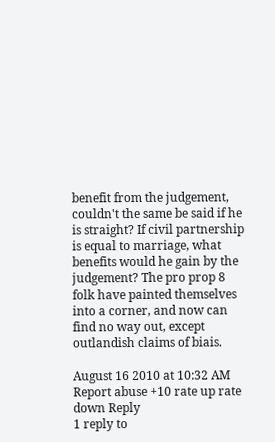benefit from the judgement, couldn't the same be said if he is straight? If civil partnership is equal to marriage, what benefits would he gain by the judgement? The pro prop 8 folk have painted themselves into a corner, and now can find no way out, except outlandish claims of biais.

August 16 2010 at 10:32 AM Report abuse +10 rate up rate down Reply
1 reply to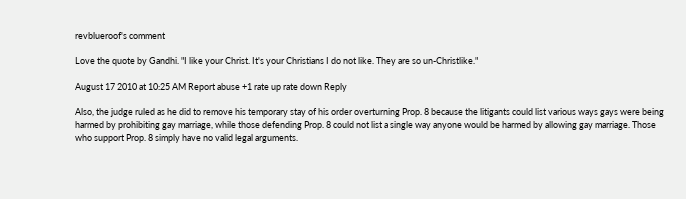revblueroof's comment

Love the quote by Gandhi. "I like your Christ. It's your Christians I do not like. They are so un-Christlike."

August 17 2010 at 10:25 AM Report abuse +1 rate up rate down Reply

Also, the judge ruled as he did to remove his temporary stay of his order overturning Prop. 8 because the litigants could list various ways gays were being harmed by prohibiting gay marriage, while those defending Prop. 8 could not list a single way anyone would be harmed by allowing gay marriage. Those who support Prop. 8 simply have no valid legal arguments.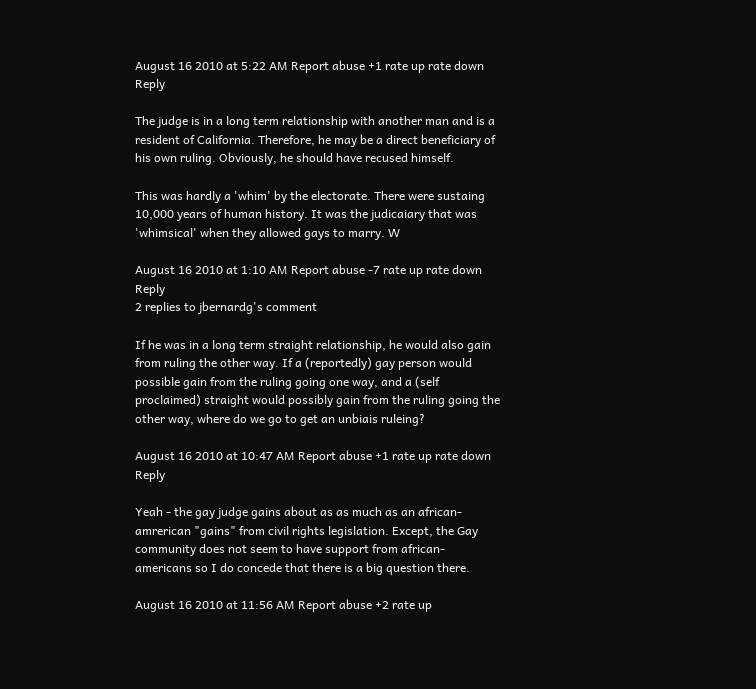August 16 2010 at 5:22 AM Report abuse +1 rate up rate down Reply

The judge is in a long term relationship with another man and is a resident of California. Therefore, he may be a direct beneficiary of his own ruling. Obviously, he should have recused himself.

This was hardly a 'whim' by the electorate. There were sustaing 10,000 years of human history. It was the judicaiary that was 'whimsical' when they allowed gays to marry. W

August 16 2010 at 1:10 AM Report abuse -7 rate up rate down Reply
2 replies to jbernardg's comment

If he was in a long term straight relationship, he would also gain from ruling the other way. If a (reportedly) gay person would possible gain from the ruling going one way, and a (self proclaimed) straight would possibly gain from the ruling going the other way, where do we go to get an unbiais ruleing?

August 16 2010 at 10:47 AM Report abuse +1 rate up rate down Reply

Yeah - the gay judge gains about as as much as an african-amrerican "gains" from civil rights legislation. Except, the Gay community does not seem to have support from african-americans so I do concede that there is a big question there.

August 16 2010 at 11:56 AM Report abuse +2 rate up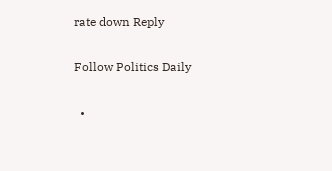rate down Reply

Follow Politics Daily

  •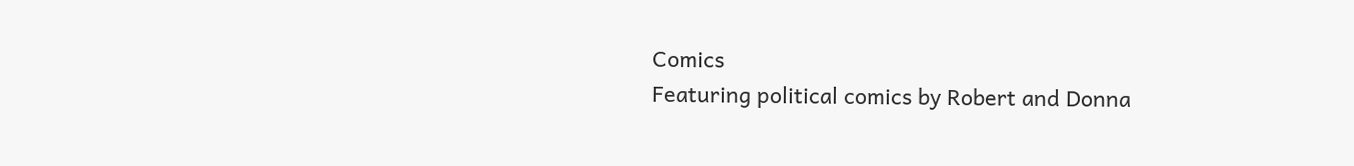Comics
Featuring political comics by Robert and Donna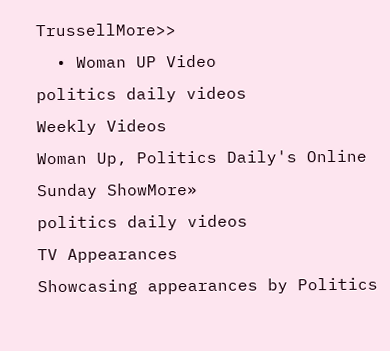TrussellMore>>
  • Woman UP Video
politics daily videos
Weekly Videos
Woman Up, Politics Daily's Online Sunday ShowMore»
politics daily videos
TV Appearances
Showcasing appearances by Politics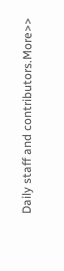Daily staff and contributors.More>>